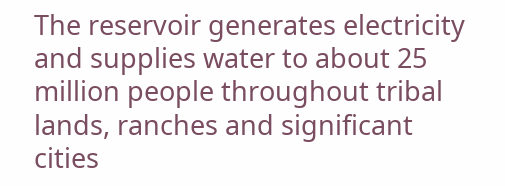The reservoir generates electricity and supplies water to about 25 million people throughout tribal lands, ranches and significant cities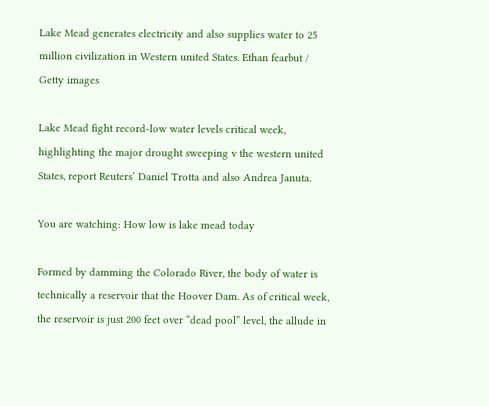Lake Mead generates electricity and also supplies water to 25 million civilization in Western united States. Ethan fearbut / Getty images

Lake Mead fight record-low water levels critical week, highlighting the major drought sweeping v the western united States, report Reuters’ Daniel Trotta and also Andrea Januta.

You are watching: How low is lake mead today

Formed by damming the Colorado River, the body of water is technically a reservoir that the Hoover Dam. As of critical week, the reservoir is just 200 feet over “dead pool” level, the allude in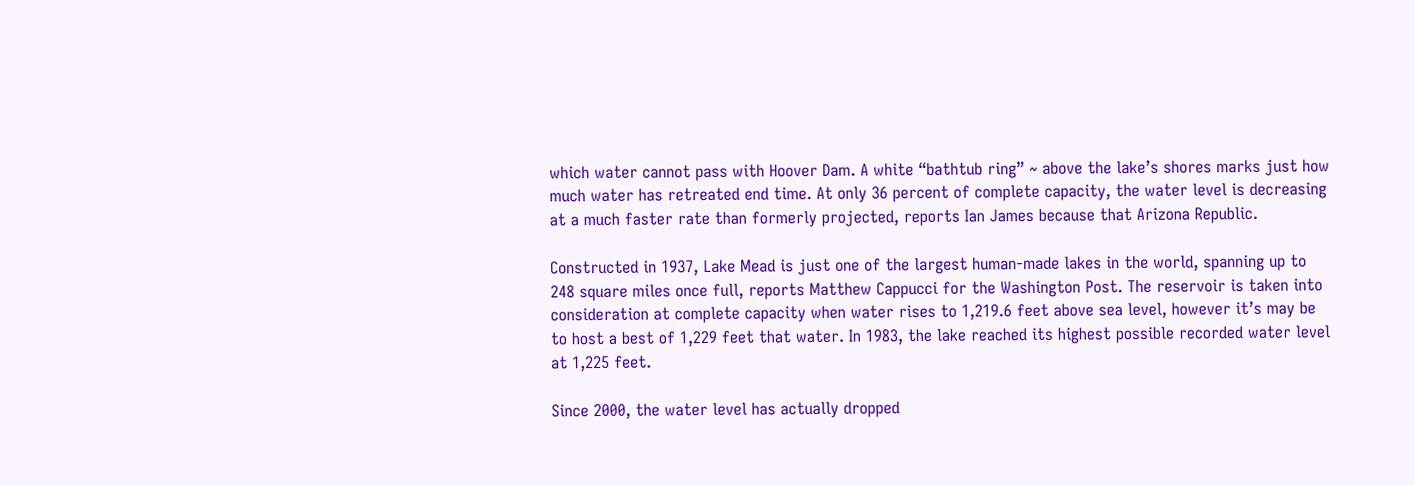which water cannot pass with Hoover Dam. A white “bathtub ring” ~ above the lake’s shores marks just how much water has retreated end time. At only 36 percent of complete capacity, the water level is decreasing at a much faster rate than formerly projected, reports Ian James because that Arizona Republic.

Constructed in 1937, Lake Mead is just one of the largest human-made lakes in the world, spanning up to 248 square miles once full, reports Matthew Cappucci for the Washington Post. The reservoir is taken into consideration at complete capacity when water rises to 1,219.6 feet above sea level, however it’s may be to host a best of 1,229 feet that water. In 1983, the lake reached its highest possible recorded water level at 1,225 feet.

Since 2000, the water level has actually dropped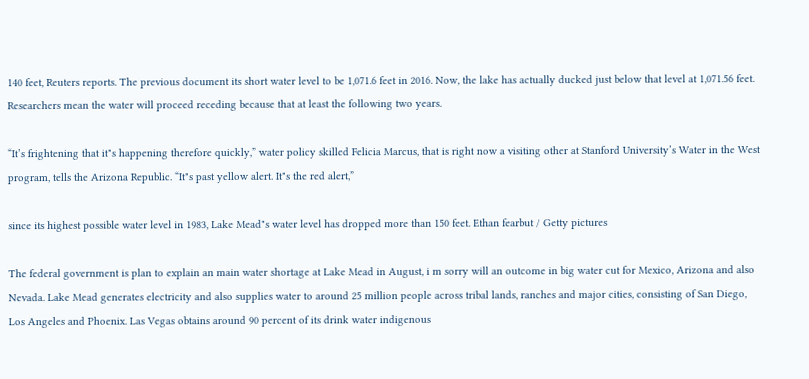140 feet, Reuters reports. The previous document its short water level to be 1,071.6 feet in 2016. Now, the lake has actually ducked just below that level at 1,071.56 feet. Researchers mean the water will proceed receding because that at least the following two years.

“It’s frightening that it"s happening therefore quickly,” water policy skilled Felicia Marcus, that is right now a visiting other at Stanford University’s Water in the West program, tells the Arizona Republic. “It"s past yellow alert. It"s the red alert,”

since its highest possible water level in 1983, Lake Mead"s water level has dropped more than 150 feet. Ethan fearbut / Getty pictures

The federal government is plan to explain an main water shortage at Lake Mead in August, i m sorry will an outcome in big water cut for Mexico, Arizona and also Nevada. Lake Mead generates electricity and also supplies water to around 25 million people across tribal lands, ranches and major cities, consisting of San Diego, Los Angeles and Phoenix. Las Vegas obtains around 90 percent of its drink water indigenous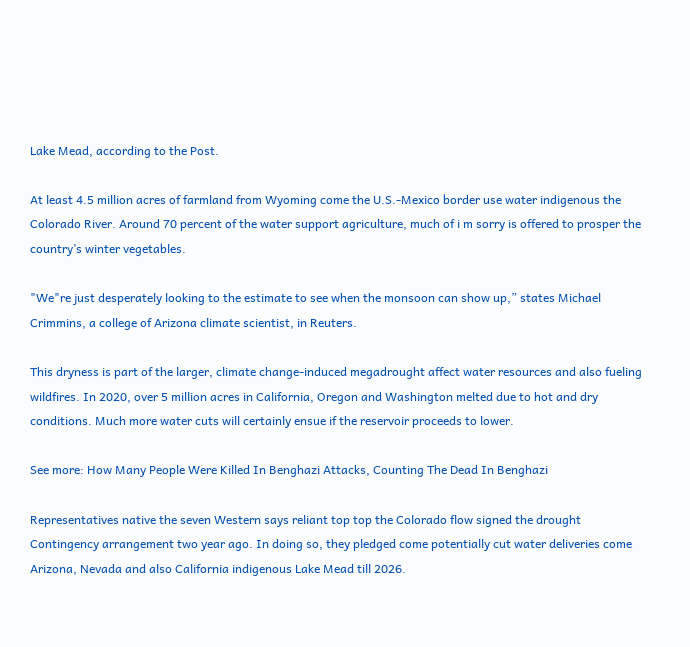Lake Mead, according to the Post.

At least 4.5 million acres of farmland from Wyoming come the U.S.-Mexico border use water indigenous the Colorado River. Around 70 percent of the water support agriculture, much of i m sorry is offered to prosper the country’s winter vegetables.

"We"re just desperately looking to the estimate to see when the monsoon can show up,” states Michael Crimmins, a college of Arizona climate scientist, in Reuters.

This dryness is part of the larger, climate change-induced megadrought affect water resources and also fueling wildfires. In 2020, over 5 million acres in California, Oregon and Washington melted due to hot and dry conditions. Much more water cuts will certainly ensue if the reservoir proceeds to lower.

See more: How Many People Were Killed In Benghazi Attacks, Counting The Dead In Benghazi

Representatives native the seven Western says reliant top top the Colorado flow signed the drought Contingency arrangement two year ago. In doing so, they pledged come potentially cut water deliveries come Arizona, Nevada and also California indigenous Lake Mead till 2026.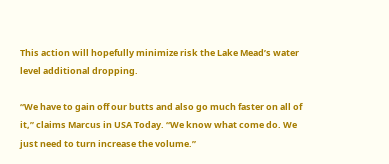This action will hopefully minimize risk the Lake Mead’s water level additional dropping.

“We have to gain off our butts and also go much faster on all of it,” claims Marcus in USA Today. “We know what come do. We just need to turn increase the volume.”